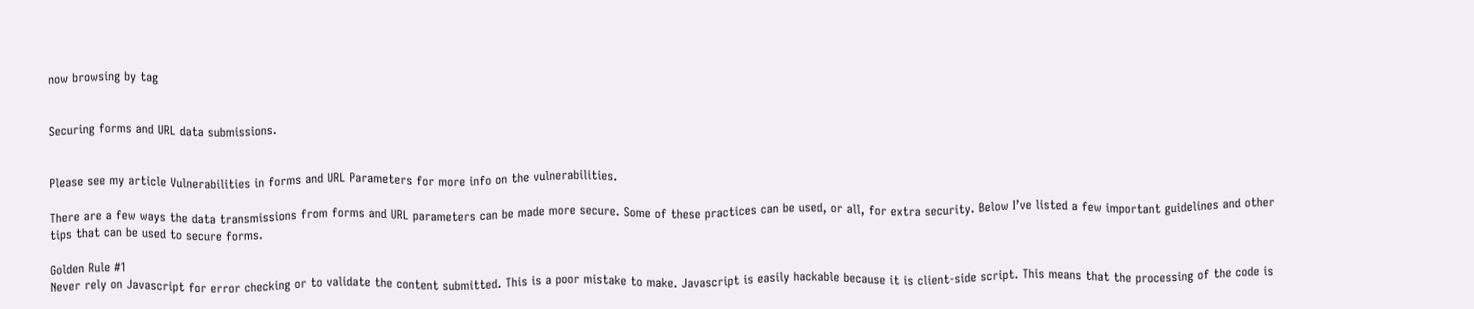now browsing by tag


Securing forms and URL data submissions.


Please see my article Vulnerabilities in forms and URL Parameters for more info on the vulnerabilities.

There are a few ways the data transmissions from forms and URL parameters can be made more secure. Some of these practices can be used, or all, for extra security. Below I’ve listed a few important guidelines and other tips that can be used to secure forms.

Golden Rule #1
Never rely on Javascript for error checking or to validate the content submitted. This is a poor mistake to make. Javascript is easily hackable because it is client-side script. This means that the processing of the code is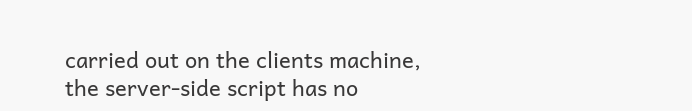carried out on the clients machine, the server-side script has no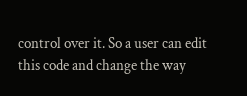control over it. So a user can edit this code and change the way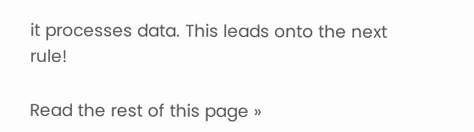it processes data. This leads onto the next rule!

Read the rest of this page »